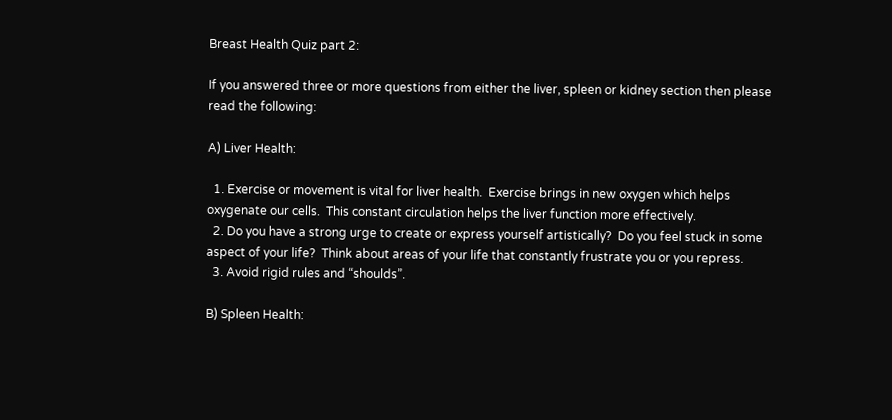Breast Health Quiz part 2:

If you answered three or more questions from either the liver, spleen or kidney section then please read the following:

A) Liver Health:

  1. Exercise or movement is vital for liver health.  Exercise brings in new oxygen which helps oxygenate our cells.  This constant circulation helps the liver function more effectively.
  2. Do you have a strong urge to create or express yourself artistically?  Do you feel stuck in some aspect of your life?  Think about areas of your life that constantly frustrate you or you repress.
  3. Avoid rigid rules and “shoulds”.

B) Spleen Health: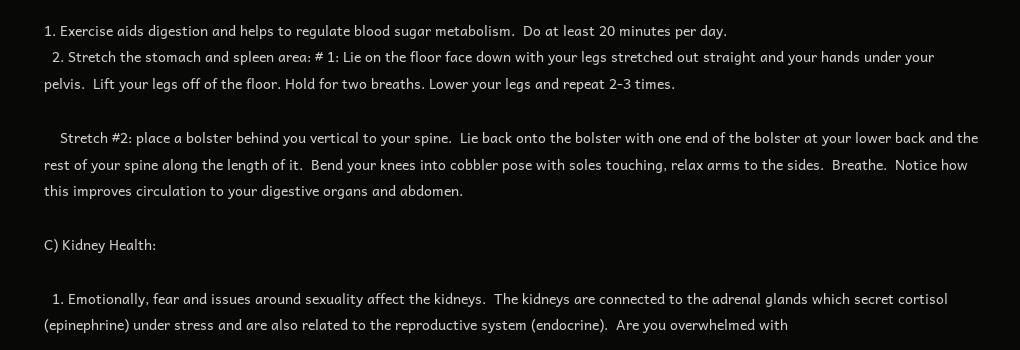1. Exercise aids digestion and helps to regulate blood sugar metabolism.  Do at least 20 minutes per day.
  2. Stretch the stomach and spleen area: # 1: Lie on the floor face down with your legs stretched out straight and your hands under your pelvis.  Lift your legs off of the floor. Hold for two breaths. Lower your legs and repeat 2-3 times.

    Stretch #2: place a bolster behind you vertical to your spine.  Lie back onto the bolster with one end of the bolster at your lower back and the rest of your spine along the length of it.  Bend your knees into cobbler pose with soles touching, relax arms to the sides.  Breathe.  Notice how this improves circulation to your digestive organs and abdomen.

C) Kidney Health:

  1. Emotionally, fear and issues around sexuality affect the kidneys.  The kidneys are connected to the adrenal glands which secret cortisol (epinephrine) under stress and are also related to the reproductive system (endocrine).  Are you overwhelmed with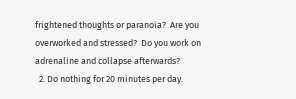frightened thoughts or paranoia?  Are you overworked and stressed?  Do you work on adrenaline and collapse afterwards?
  2. Do nothing for 20 minutes per day.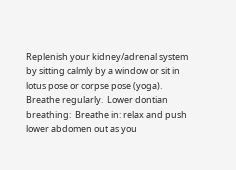Replenish your kidney/adrenal system by sitting calmly by a window or sit in lotus pose or corpse pose (yoga).  Breathe regularly.  Lower dontian breathing:  Breathe in: relax and push lower abdomen out as you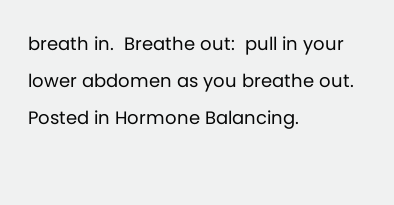breath in.  Breathe out:  pull in your lower abdomen as you breathe out.
Posted in Hormone Balancing.